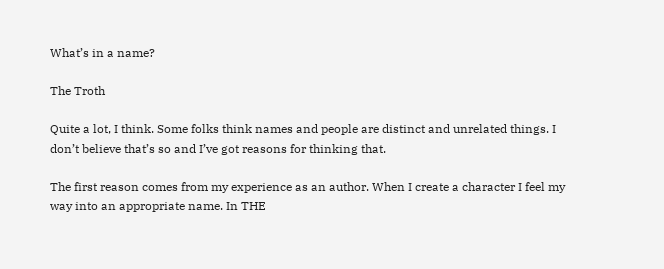What’s in a name?

The Troth

Quite a lot, I think. Some folks think names and people are distinct and unrelated things. I don’t believe that’s so and I’ve got reasons for thinking that.

The first reason comes from my experience as an author. When I create a character I feel my way into an appropriate name. In THE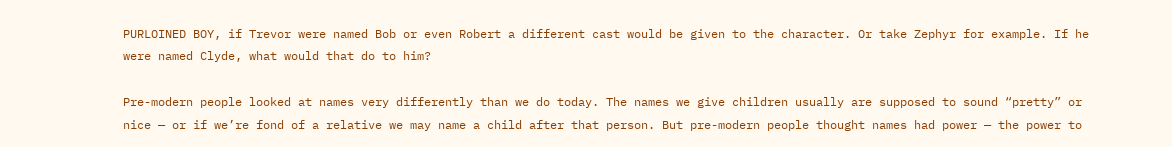PURLOINED BOY, if Trevor were named Bob or even Robert a different cast would be given to the character. Or take Zephyr for example. If he were named Clyde, what would that do to him?

Pre-modern people looked at names very differently than we do today. The names we give children usually are supposed to sound “pretty” or nice — or if we’re fond of a relative we may name a child after that person. But pre-modern people thought names had power — the power to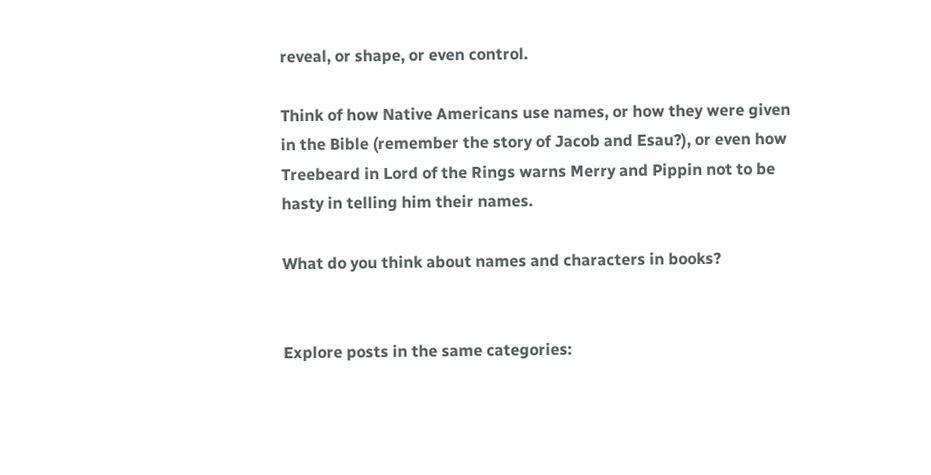reveal, or shape, or even control.

Think of how Native Americans use names, or how they were given in the Bible (remember the story of Jacob and Esau?), or even how Treebeard in Lord of the Rings warns Merry and Pippin not to be hasty in telling him their names.

What do you think about names and characters in books?


Explore posts in the same categories: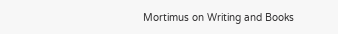Mortimus on Writing and Books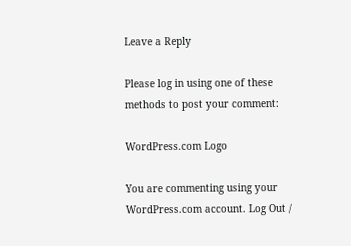Leave a Reply

Please log in using one of these methods to post your comment:

WordPress.com Logo

You are commenting using your WordPress.com account. Log Out /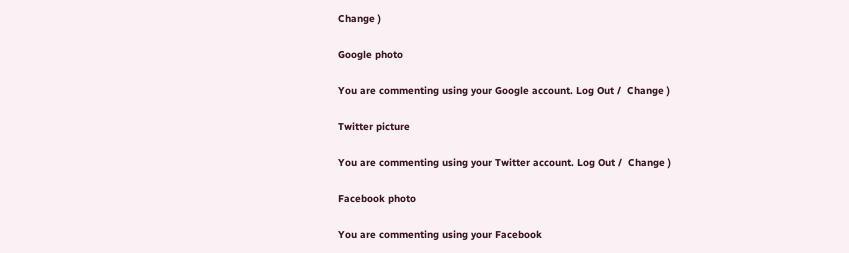Change )

Google photo

You are commenting using your Google account. Log Out /  Change )

Twitter picture

You are commenting using your Twitter account. Log Out /  Change )

Facebook photo

You are commenting using your Facebook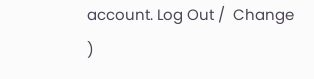account. Log Out /  Change )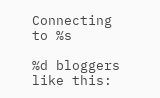Connecting to %s

%d bloggers like this: